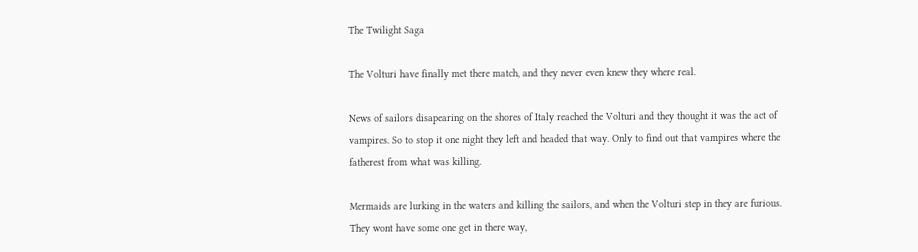The Twilight Saga

The Volturi have finally met there match, and they never even knew they where real.

News of sailors disapearing on the shores of Italy reached the Volturi and they thought it was the act of vampires. So to stop it one night they left and headed that way. Only to find out that vampires where the fatherest from what was killing.

Mermaids are lurking in the waters and killing the sailors, and when the Volturi step in they are furious. They wont have some one get in there way,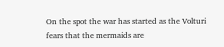On the spot the war has started as the Volturi fears that the mermaids are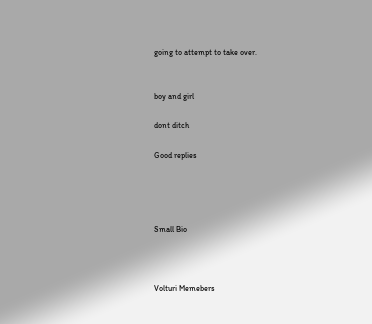going to attempt to take over.


boy and girl

dont ditch

Good replies




Small Bio



Volturi Memebers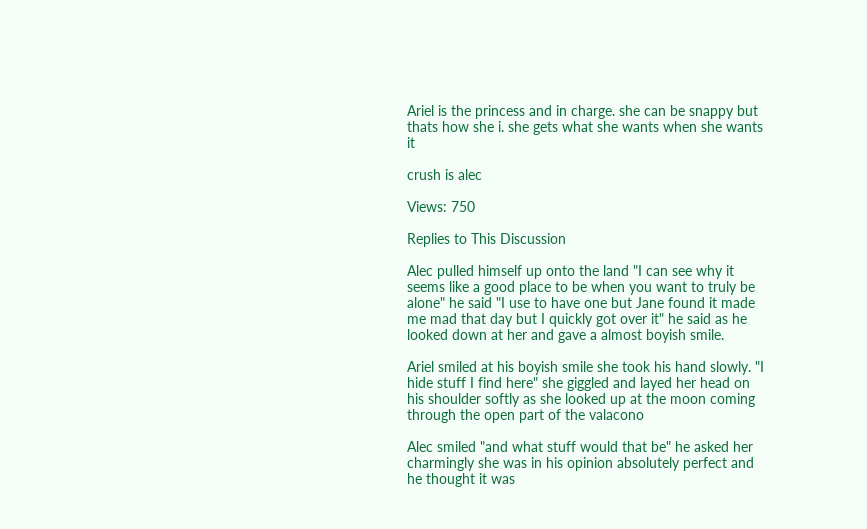Ariel is the princess and in charge. she can be snappy but thats how she i. she gets what she wants when she wants it

crush is alec

Views: 750

Replies to This Discussion

Alec pulled himself up onto the land "I can see why it seems like a good place to be when you want to truly be alone" he said "I use to have one but Jane found it made me mad that day but I quickly got over it" he said as he looked down at her and gave a almost boyish smile.

Ariel smiled at his boyish smile she took his hand slowly. "I hide stuff I find here" she giggled and layed her head on his shoulder softly as she looked up at the moon coming through the open part of the valacono

Alec smiled "and what stuff would that be" he asked her charmingly she was in his opinion absolutely perfect and he thought it was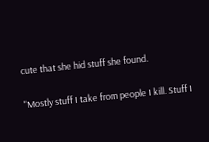cute that she hid stuff she found.

"Mostly stuff I take from people I kill. Stuff I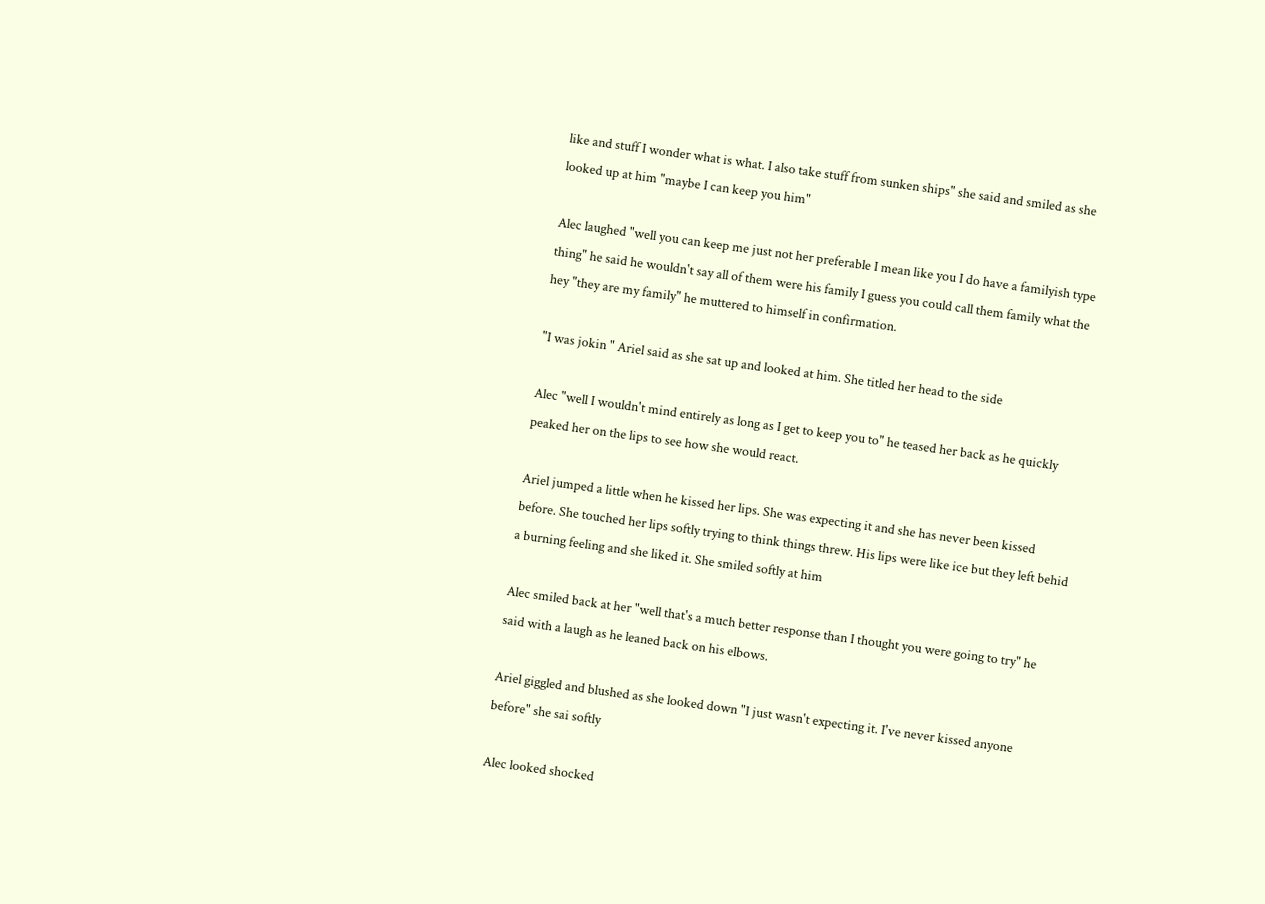like and stuff I wonder what is what. I also take stuff from sunken ships" she said and smiled as she looked up at him "maybe I can keep you him"

Alec laughed "well you can keep me just not her preferable I mean like you I do have a familyish type thing" he said he wouldn't say all of them were his family I guess you could call them family what the hey "they are my family" he muttered to himself in confirmation.

"I was jokin " Ariel said as she sat up and looked at him. She titled her head to the side

Alec "well I wouldn't mind entirely as long as I get to keep you to" he teased her back as he quickly peaked her on the lips to see how she would react.

Ariel jumped a little when he kissed her lips. She was expecting it and she has never been kissed before. She touched her lips softly trying to think things threw. His lips were like ice but they left behid a burning feeling and she liked it. She smiled softly at him

Alec smiled back at her "well that's a much better response than I thought you were going to try" he said with a laugh as he leaned back on his elbows.

Ariel giggled and blushed as she looked down "I just wasn't expecting it. I've never kissed anyone before" she sai softly

Alec looked shocked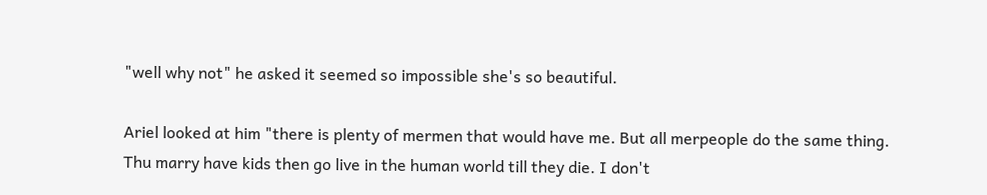"well why not" he asked it seemed so impossible she's so beautiful.

Ariel looked at him "there is plenty of mermen that would have me. But all merpeople do the same thing. Thu marry have kids then go live in the human world till they die. I don't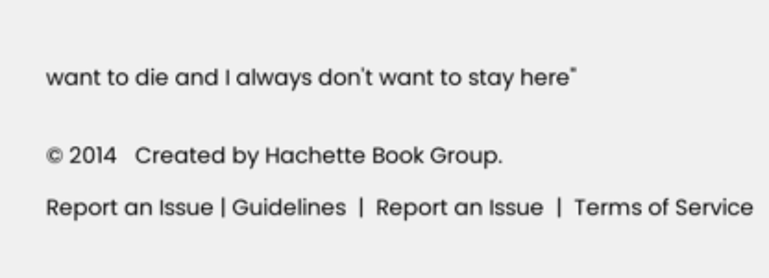want to die and I always don't want to stay here"


© 2014   Created by Hachette Book Group.

Report an Issue | Guidelines  |  Report an Issue  |  Terms of Service